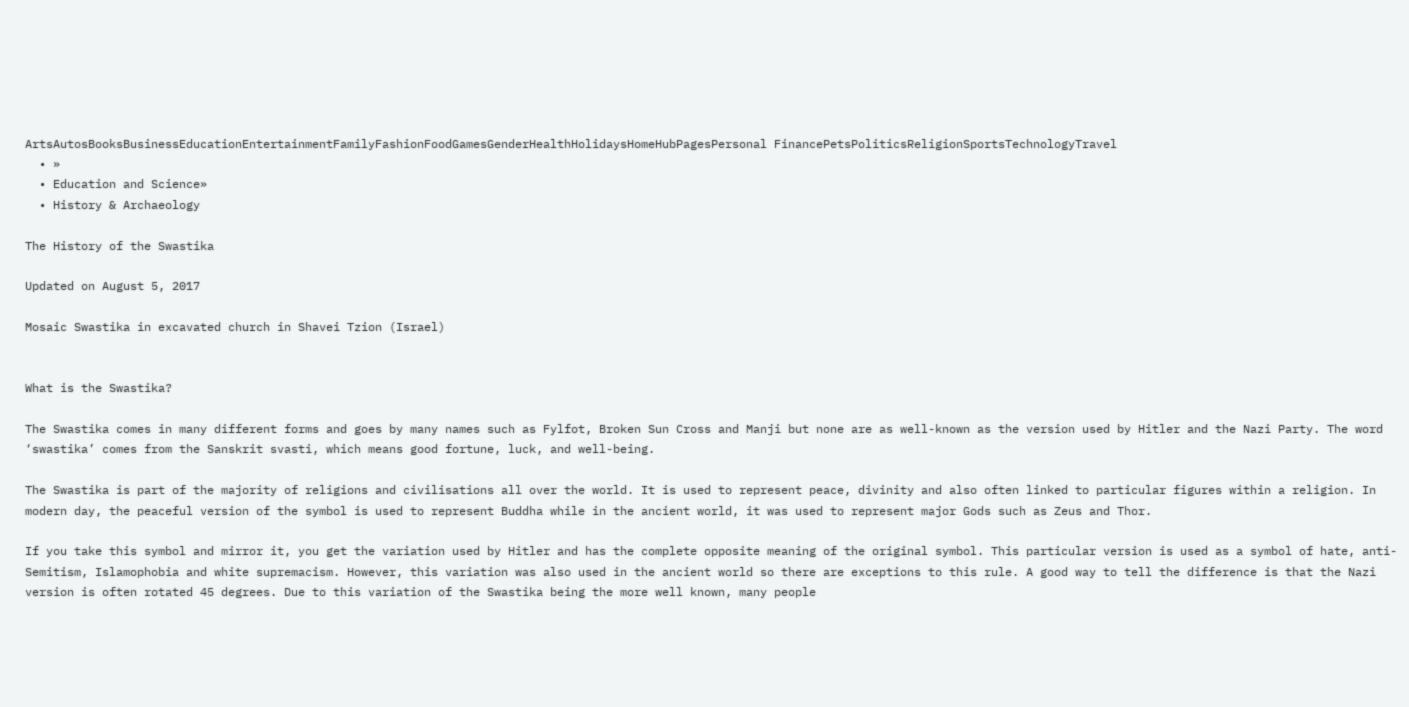ArtsAutosBooksBusinessEducationEntertainmentFamilyFashionFoodGamesGenderHealthHolidaysHomeHubPagesPersonal FinancePetsPoliticsReligionSportsTechnologyTravel
  • »
  • Education and Science»
  • History & Archaeology

The History of the Swastika

Updated on August 5, 2017

Mosaic Swastika in excavated church in Shavei Tzion (Israel)


What is the Swastika?

The Swastika comes in many different forms and goes by many names such as Fylfot, Broken Sun Cross and Manji but none are as well-known as the version used by Hitler and the Nazi Party. The word ‘swastika’ comes from the Sanskrit svasti, which means good fortune, luck, and well-being.

The Swastika is part of the majority of religions and civilisations all over the world. It is used to represent peace, divinity and also often linked to particular figures within a religion. In modern day, the peaceful version of the symbol is used to represent Buddha while in the ancient world, it was used to represent major Gods such as Zeus and Thor.

If you take this symbol and mirror it, you get the variation used by Hitler and has the complete opposite meaning of the original symbol. This particular version is used as a symbol of hate, anti-Semitism, Islamophobia and white supremacism. However, this variation was also used in the ancient world so there are exceptions to this rule. A good way to tell the difference is that the Nazi version is often rotated 45 degrees. Due to this variation of the Swastika being the more well known, many people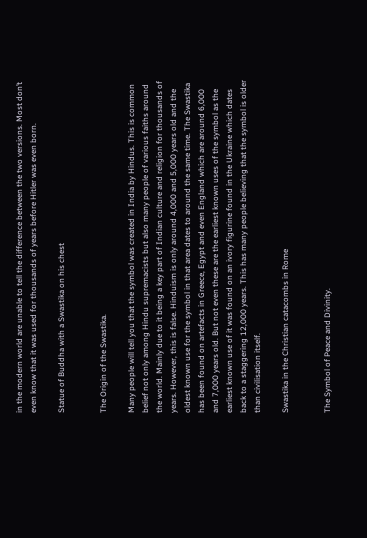in the modern world are unable to tell the difference between the two versions. Most don’t even know that it was used for thousands of years before Hitler was even born.

Statue of Buddha with a Swastika on his chest


The Origin of the Swastika.

Many people will tell you that the symbol was created in India by Hindus. This is common belief not only among Hindu supremacists but also many people of various faiths around the world. Mainly due to it being a key part of Indian culture and religion for thousands of years. However, this is false. Hinduism is only around 4,000 and 5,000 years old and the oldest known use for the symbol in that area dates to around the same time. The Swastika has been found on artefacts in Greece, Egypt and even England which are around 6,000 and 7,000 years old. But not even these are the earliest known uses of the symbol as the earliest known use of it was found on an ivory figurine found in the Ukraine which dates back to a staggering 12,000 years. This has many people believing that the symbol is older than civilisation itself.

Swastika in the Christian catacombs in Rome


The Symbol of Peace and Divinity.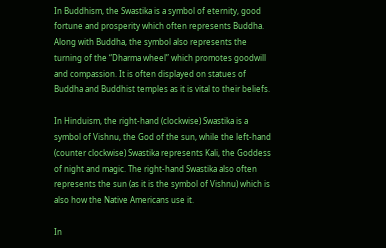In Buddhism, the Swastika is a symbol of eternity, good fortune and prosperity which often represents Buddha. Along with Buddha, the symbol also represents the turning of the “Dharma wheel” which promotes goodwill and compassion. It is often displayed on statues of Buddha and Buddhist temples as it is vital to their beliefs.

In Hinduism, the right-hand (clockwise) Swastika is a symbol of Vishnu, the God of the sun, while the left-hand (counter clockwise) Swastika represents Kali, the Goddess of night and magic. The right-hand Swastika also often represents the sun (as it is the symbol of Vishnu) which is also how the Native Americans use it.

In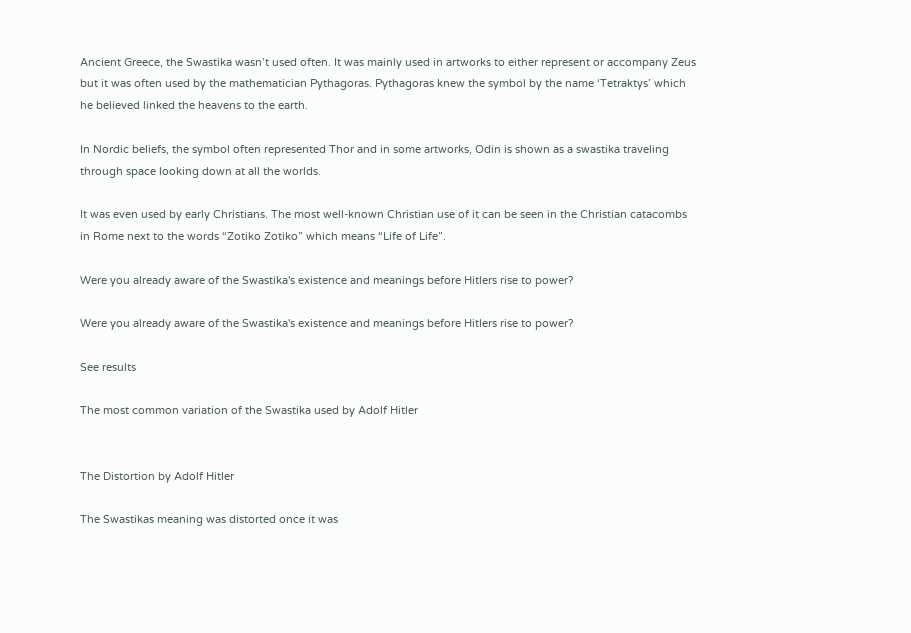Ancient Greece, the Swastika wasn’t used often. It was mainly used in artworks to either represent or accompany Zeus but it was often used by the mathematician Pythagoras. Pythagoras knew the symbol by the name ‘Tetraktys’ which he believed linked the heavens to the earth.

In Nordic beliefs, the symbol often represented Thor and in some artworks, Odin is shown as a swastika traveling through space looking down at all the worlds.

It was even used by early Christians. The most well-known Christian use of it can be seen in the Christian catacombs in Rome next to the words “Zotiko Zotiko” which means “Life of Life”.

Were you already aware of the Swastika's existence and meanings before Hitlers rise to power?

Were you already aware of the Swastika's existence and meanings before Hitlers rise to power?

See results

The most common variation of the Swastika used by Adolf Hitler


The Distortion by Adolf Hitler

The Swastikas meaning was distorted once it was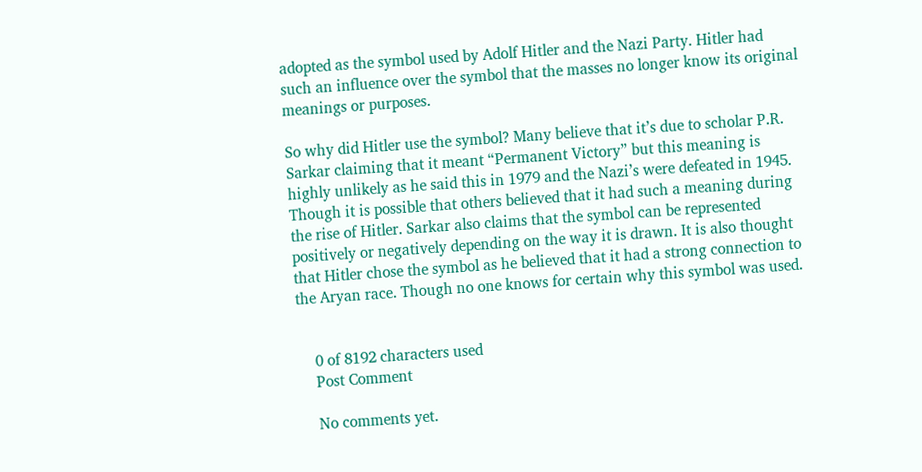adopted as the symbol used by Adolf Hitler and the Nazi Party. Hitler had such an influence over the symbol that the masses no longer know its original meanings or purposes.

So why did Hitler use the symbol? Many believe that it’s due to scholar P.R. Sarkar claiming that it meant “Permanent Victory” but this meaning is highly unlikely as he said this in 1979 and the Nazi’s were defeated in 1945. Though it is possible that others believed that it had such a meaning during the rise of Hitler. Sarkar also claims that the symbol can be represented positively or negatively depending on the way it is drawn. It is also thought that Hitler chose the symbol as he believed that it had a strong connection to the Aryan race. Though no one knows for certain why this symbol was used.


    0 of 8192 characters used
    Post Comment

    No comments yet.